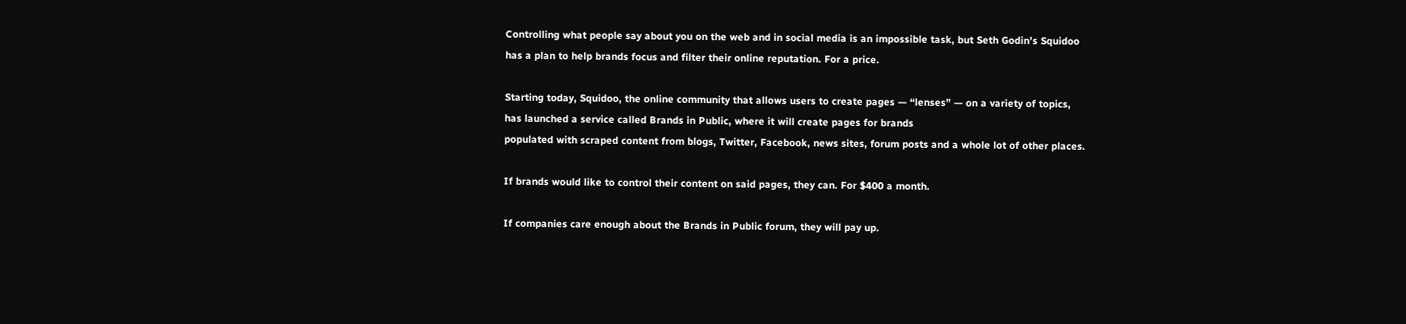Controlling what people say about you on the web and in social media is an impossible task, but Seth Godin’s Squidoo has a plan to help brands focus and filter their online reputation. For a price.

Starting today, Squidoo, the online community that allows users to create pages — “lenses” — on a variety of topics, has launched a service called Brands in Public, where it will create pages for brands
populated with scraped content from blogs, Twitter, Facebook, news sites, forum posts and a whole lot of other places.

If brands would like to control their content on said pages, they can. For $400 a month.

If companies care enough about the Brands in Public forum, they will pay up.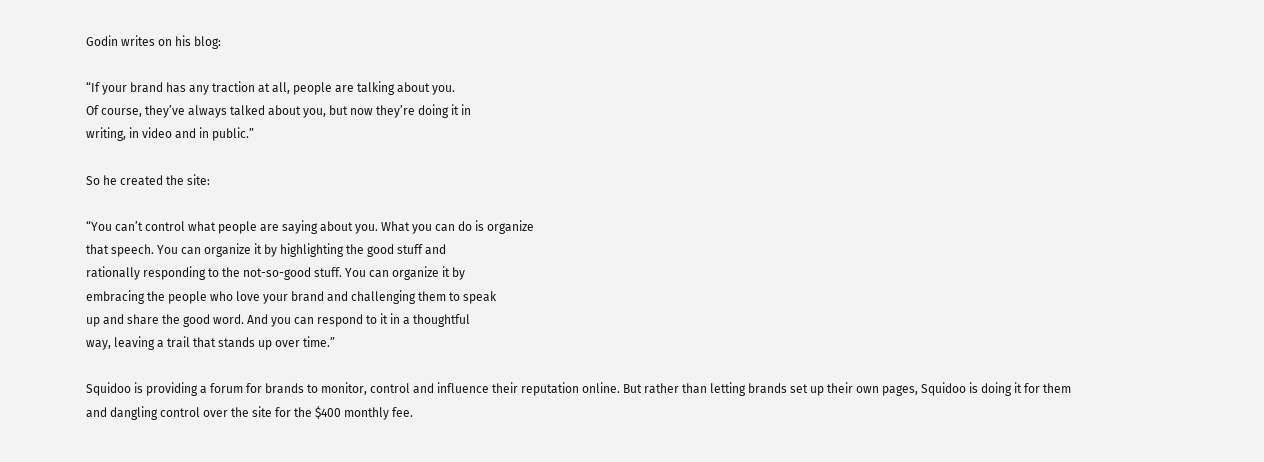Godin writes on his blog:

“If your brand has any traction at all, people are talking about you.
Of course, they’ve always talked about you, but now they’re doing it in
writing, in video and in public.”

So he created the site:

“You can’t control what people are saying about you. What you can do is organize
that speech. You can organize it by highlighting the good stuff and
rationally responding to the not-so-good stuff. You can organize it by
embracing the people who love your brand and challenging them to speak
up and share the good word. And you can respond to it in a thoughtful
way, leaving a trail that stands up over time.”

Squidoo is providing a forum for brands to monitor, control and influence their reputation online. But rather than letting brands set up their own pages, Squidoo is doing it for them and dangling control over the site for the $400 monthly fee.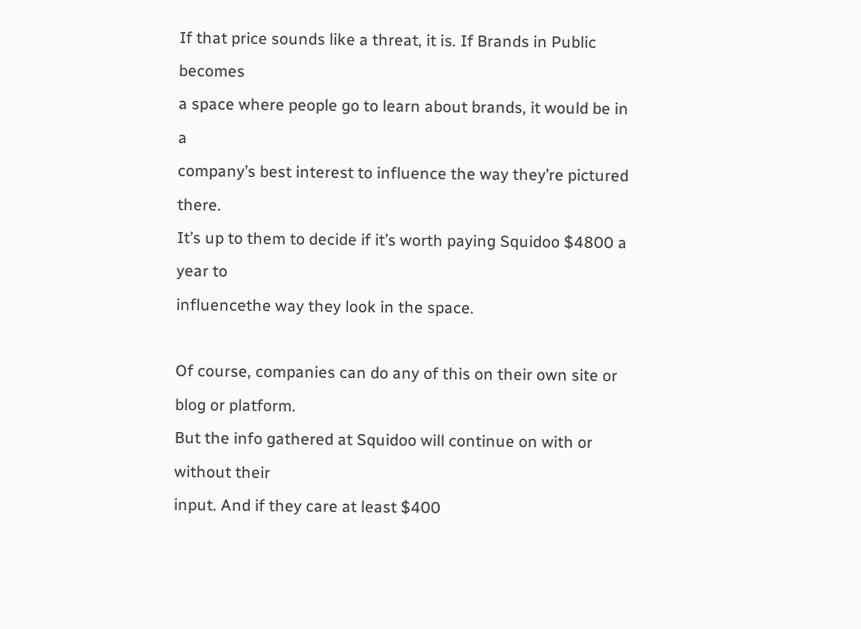If that price sounds like a threat, it is. If Brands in Public becomes
a space where people go to learn about brands, it would be in a
company’s best interest to influence the way they’re pictured there.
It’s up to them to decide if it’s worth paying Squidoo $4800 a year to
influencethe way they look in the space.

Of course, companies can do any of this on their own site or blog or platform.
But the info gathered at Squidoo will continue on with or without their
input. And if they care at least $400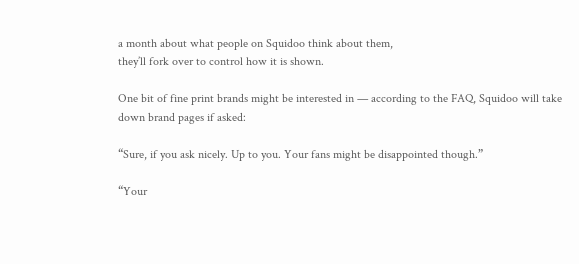a month about what people on Squidoo think about them,
they’ll fork over to control how it is shown.

One bit of fine print brands might be interested in — according to the FAQ, Squidoo will take down brand pages if asked:

“Sure, if you ask nicely. Up to you. Your fans might be disappointed though.”

“Your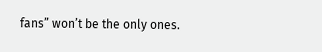fans” won’t be the only ones.